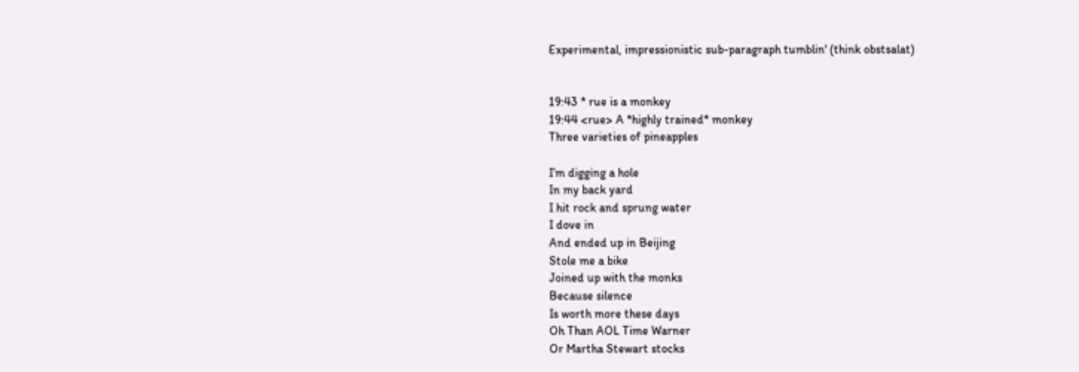Experimental, impressionistic sub-paragraph tumblin' (think obstsalat)


19:43 * rue is a monkey
19:44 <rue> A *highly trained* monkey
Three varieties of pineapples

I’m digging a hole
In my back yard
I hit rock and sprung water
I dove in
And ended up in Beijing
Stole me a bike
Joined up with the monks
Because silence
Is worth more these days
Oh Than AOL Time Warner
Or Martha Stewart stocks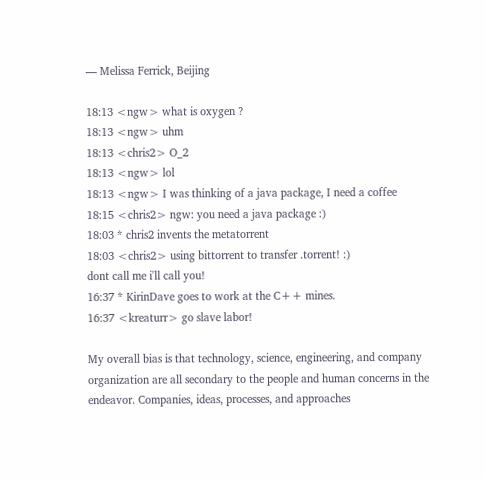— Melissa Ferrick, Beijing

18:13 <ngw> what is oxygen ?
18:13 <ngw> uhm
18:13 <chris2> O_2
18:13 <ngw> lol
18:13 <ngw> I was thinking of a java package, I need a coffee
18:15 <chris2> ngw: you need a java package :)
18:03 * chris2 invents the metatorrent
18:03 <chris2> using bittorrent to transfer .torrent! :)
dont call me i'll call you!
16:37 * KirinDave goes to work at the C++ mines.
16:37 <kreaturr> go slave labor!

My overall bias is that technology, science, engineering, and company organization are all secondary to the people and human concerns in the endeavor. Companies, ideas, processes, and approaches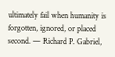ultimately fail when humanity is forgotten, ignored, or placed second. — Richard P. Gabriel,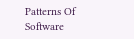Patterns Of Software